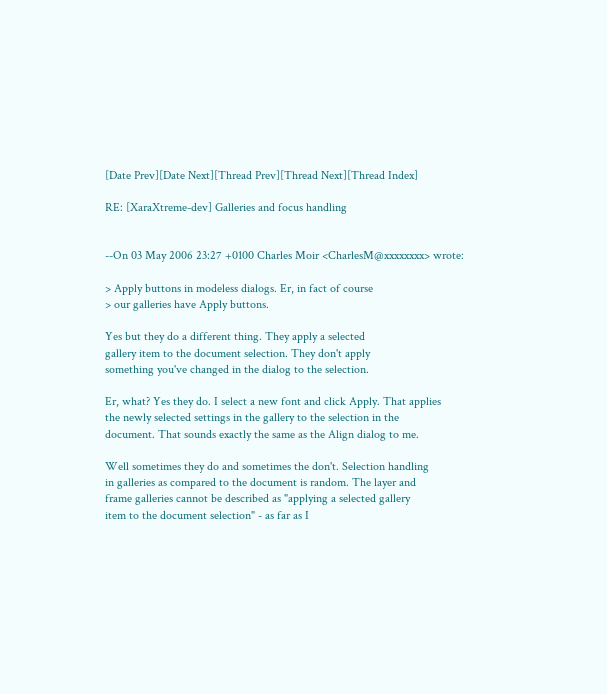[Date Prev][Date Next][Thread Prev][Thread Next][Thread Index]

RE: [XaraXtreme-dev] Galleries and focus handling


--On 03 May 2006 23:27 +0100 Charles Moir <CharlesM@xxxxxxxx> wrote:

> Apply buttons in modeless dialogs. Er, in fact of course
> our galleries have Apply buttons.

Yes but they do a different thing. They apply a selected
gallery item to the document selection. They don't apply
something you've changed in the dialog to the selection.

Er, what? Yes they do. I select a new font and click Apply. That applies
the newly selected settings in the gallery to the selection in the
document. That sounds exactly the same as the Align dialog to me.

Well sometimes they do and sometimes the don't. Selection handling
in galleries as compared to the document is random. The layer and
frame galleries cannot be described as "applying a selected gallery
item to the document selection" - as far as I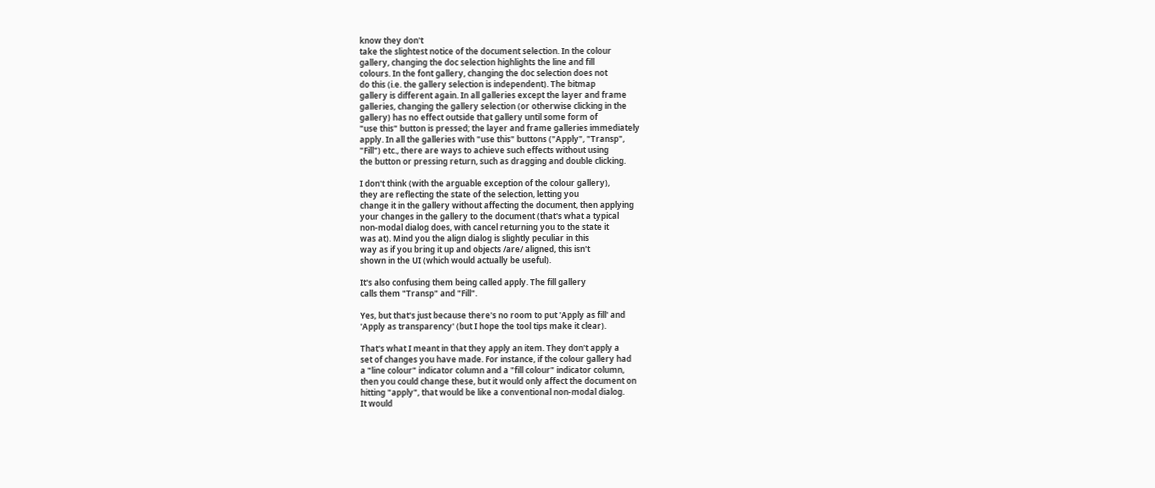know they don't
take the slightest notice of the document selection. In the colour
gallery, changing the doc selection highlights the line and fill
colours. In the font gallery, changing the doc selection does not
do this (i.e. the gallery selection is independent). The bitmap
gallery is different again. In all galleries except the layer and frame
galleries, changing the gallery selection (or otherwise clicking in the
gallery) has no effect outside that gallery until some form of
"use this" button is pressed; the layer and frame galleries immediately
apply. In all the galleries with "use this" buttons ("Apply", "Transp",
"Fill") etc., there are ways to achieve such effects without using
the button or pressing return, such as dragging and double clicking.

I don't think (with the arguable exception of the colour gallery),
they are reflecting the state of the selection, letting you
change it in the gallery without affecting the document, then applying
your changes in the gallery to the document (that's what a typical
non-modal dialog does, with cancel returning you to the state it
was at). Mind you the align dialog is slightly peculiar in this
way as if you bring it up and objects /are/ aligned, this isn't
shown in the UI (which would actually be useful).

It's also confusing them being called apply. The fill gallery
calls them "Transp" and "Fill".

Yes, but that's just because there's no room to put 'Apply as fill' and
'Apply as transparency' (but I hope the tool tips make it clear).

That's what I meant in that they apply an item. They don't apply a
set of changes you have made. For instance, if the colour gallery had
a "line colour" indicator column and a "fill colour" indicator column,
then you could change these, but it would only affect the document on
hitting "apply", that would be like a conventional non-modal dialog.
It would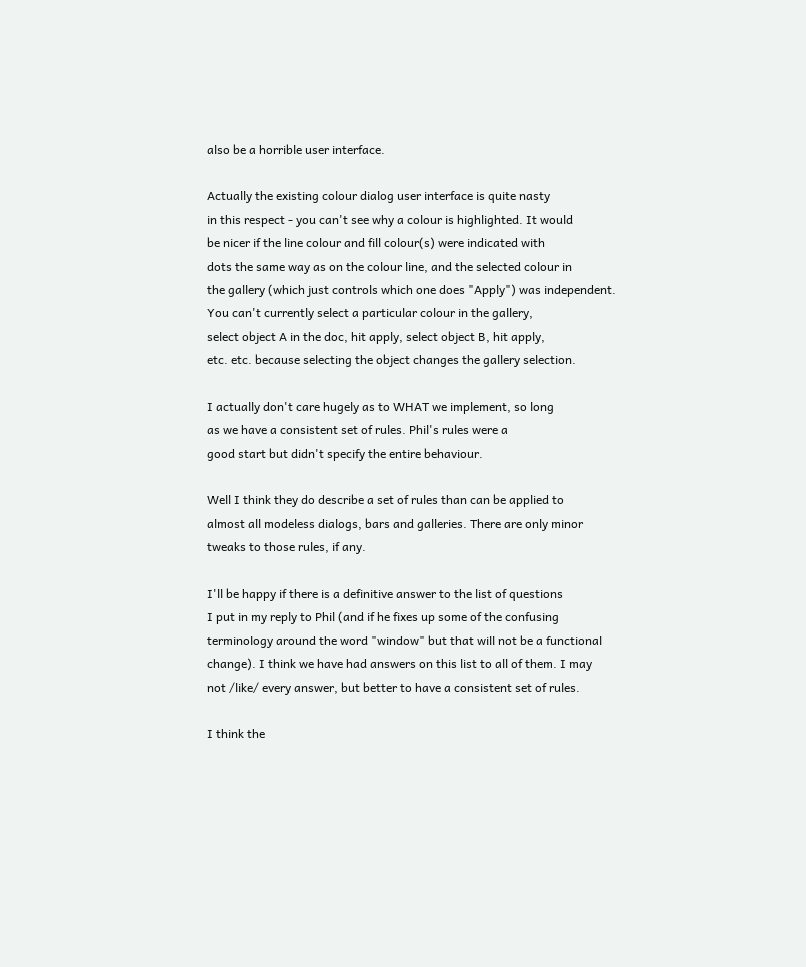also be a horrible user interface.

Actually the existing colour dialog user interface is quite nasty
in this respect - you can't see why a colour is highlighted. It would
be nicer if the line colour and fill colour(s) were indicated with
dots the same way as on the colour line, and the selected colour in
the gallery (which just controls which one does "Apply") was independent.
You can't currently select a particular colour in the gallery,
select object A in the doc, hit apply, select object B, hit apply,
etc. etc. because selecting the object changes the gallery selection.

I actually don't care hugely as to WHAT we implement, so long
as we have a consistent set of rules. Phil's rules were a
good start but didn't specify the entire behaviour.

Well I think they do describe a set of rules than can be applied to
almost all modeless dialogs, bars and galleries. There are only minor
tweaks to those rules, if any.

I'll be happy if there is a definitive answer to the list of questions
I put in my reply to Phil (and if he fixes up some of the confusing
terminology around the word "window" but that will not be a functional
change). I think we have had answers on this list to all of them. I may
not /like/ every answer, but better to have a consistent set of rules.

I think the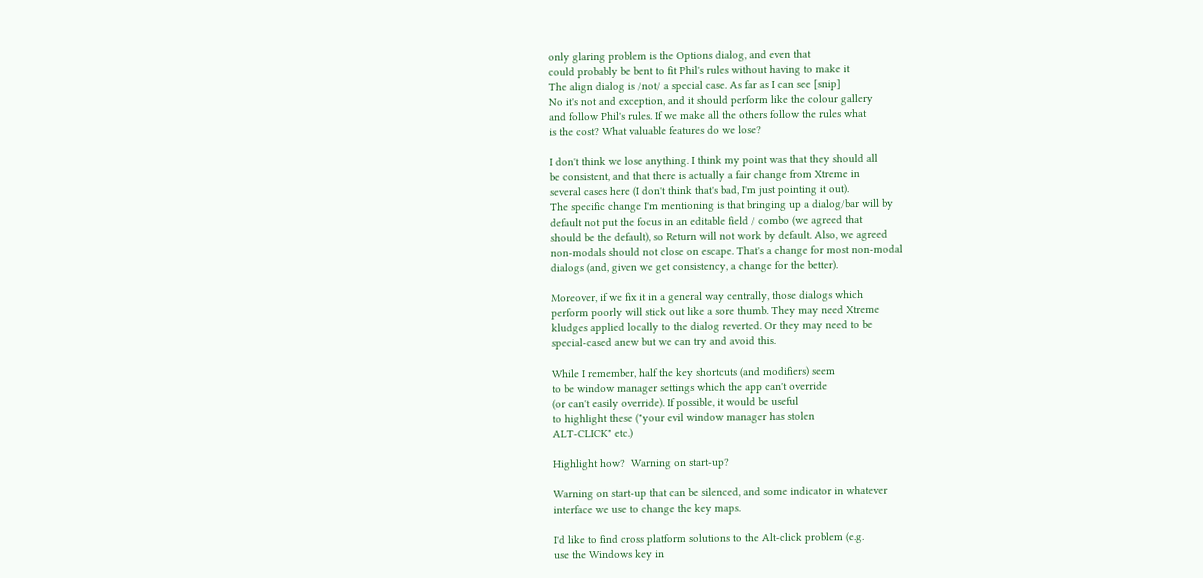only glaring problem is the Options dialog, and even that
could probably be bent to fit Phil's rules without having to make it
The align dialog is /not/ a special case. As far as I can see [snip]
No it's not and exception, and it should perform like the colour gallery
and follow Phil's rules. If we make all the others follow the rules what
is the cost? What valuable features do we lose?

I don't think we lose anything. I think my point was that they should all
be consistent, and that there is actually a fair change from Xtreme in
several cases here (I don't think that's bad, I'm just pointing it out).
The specific change I'm mentioning is that bringing up a dialog/bar will by
default not put the focus in an editable field / combo (we agreed that
should be the default), so Return will not work by default. Also, we agreed
non-modals should not close on escape. That's a change for most non-modal
dialogs (and, given we get consistency, a change for the better).

Moreover, if we fix it in a general way centrally, those dialogs which
perform poorly will stick out like a sore thumb. They may need Xtreme
kludges applied locally to the dialog reverted. Or they may need to be
special-cased anew but we can try and avoid this.

While I remember, half the key shortcuts (and modifiers) seem
to be window manager settings which the app can't override
(or can't easily override). If possible, it would be useful
to highlight these ("your evil window manager has stolen
ALT-CLICK" etc.)

Highlight how?  Warning on start-up?

Warning on start-up that can be silenced, and some indicator in whatever
interface we use to change the key maps.

I'd like to find cross platform solutions to the Alt-click problem (e.g.
use the Windows key in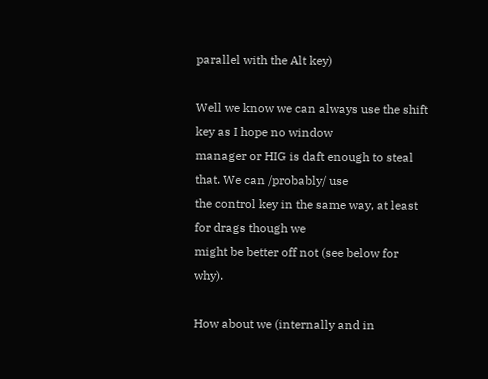parallel with the Alt key)

Well we know we can always use the shift key as I hope no window
manager or HIG is daft enough to steal that. We can /probably/ use
the control key in the same way, at least for drags though we
might be better off not (see below for why).

How about we (internally and in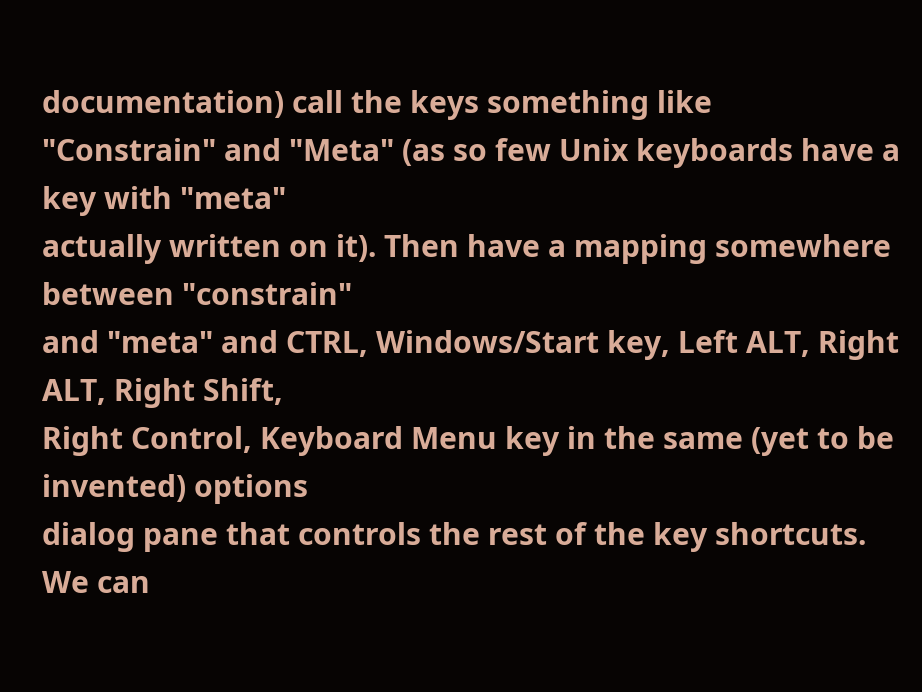documentation) call the keys something like
"Constrain" and "Meta" (as so few Unix keyboards have a key with "meta"
actually written on it). Then have a mapping somewhere between "constrain"
and "meta" and CTRL, Windows/Start key, Left ALT, Right ALT, Right Shift,
Right Control, Keyboard Menu key in the same (yet to be invented) options
dialog pane that controls the rest of the key shortcuts. We can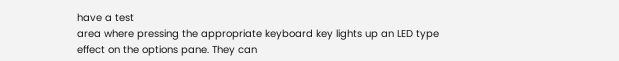have a test
area where pressing the appropriate keyboard key lights up an LED type
effect on the options pane. They can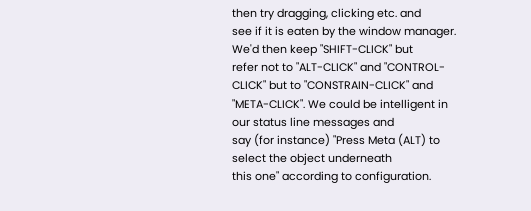then try dragging, clicking etc. and
see if it is eaten by the window manager. We'd then keep "SHIFT-CLICK" but
refer not to "ALT-CLICK" and "CONTROL-CLICK" but to "CONSTRAIN-CLICK" and
"META-CLICK". We could be intelligent in our status line messages and
say (for instance) "Press Meta (ALT) to select the object underneath
this one" according to configuration.